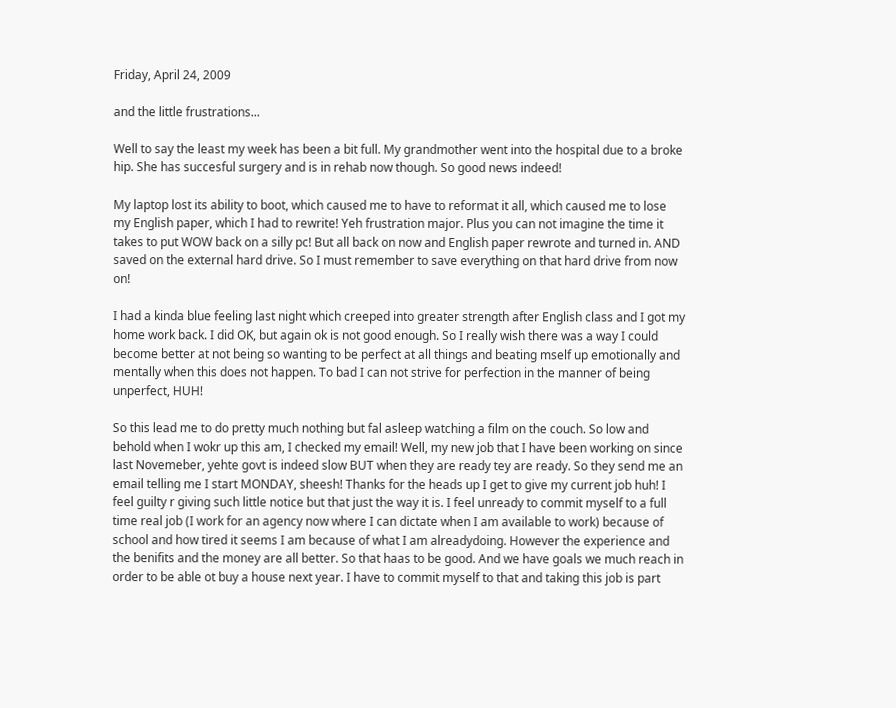Friday, April 24, 2009

and the little frustrations...

Well to say the least my week has been a bit full. My grandmother went into the hospital due to a broke hip. She has succesful surgery and is in rehab now though. So good news indeed!

My laptop lost its ability to boot, which caused me to have to reformat it all, which caused me to lose my English paper, which I had to rewrite! Yeh frustration major. Plus you can not imagine the time it takes to put WOW back on a silly pc! But all back on now and English paper rewrote and turned in. AND saved on the external hard drive. So I must remember to save everything on that hard drive from now on!

I had a kinda blue feeling last night which creeped into greater strength after English class and I got my home work back. I did OK, but again ok is not good enough. So I really wish there was a way I could become better at not being so wanting to be perfect at all things and beating mself up emotionally and mentally when this does not happen. To bad I can not strive for perfection in the manner of being unperfect, HUH!

So this lead me to do pretty much nothing but fal asleep watching a film on the couch. So low and behold when I wokr up this am, I checked my email! Well, my new job that I have been working on since last Novemeber, yehte govt is indeed slow BUT when they are ready tey are ready. So they send me an email telling me I start MONDAY, sheesh! Thanks for the heads up I get to give my current job huh! I feel guilty r giving such little notice but that just the way it is. I feel unready to commit myself to a full time real job (I work for an agency now where I can dictate when I am available to work) because of school and how tired it seems I am because of what I am alreadydoing. However the experience and the benifits and the money are all better. So that haas to be good. And we have goals we much reach in order to be able ot buy a house next year. I have to commit myself to that and taking this job is part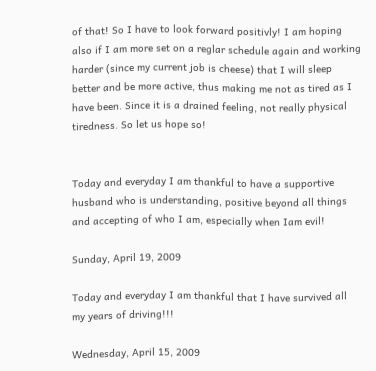of that! So I have to look forward positivly! I am hoping also if I am more set on a reglar schedule again and working harder (since my current job is cheese) that I will sleep better and be more active, thus making me not as tired as I have been. Since it is a drained feeling, not really physical tiredness. So let us hope so!


Today and everyday I am thankful to have a supportive husband who is understanding, positive beyond all things and accepting of who I am, especially when Iam evil!

Sunday, April 19, 2009

Today and everyday I am thankful that I have survived all my years of driving!!!

Wednesday, April 15, 2009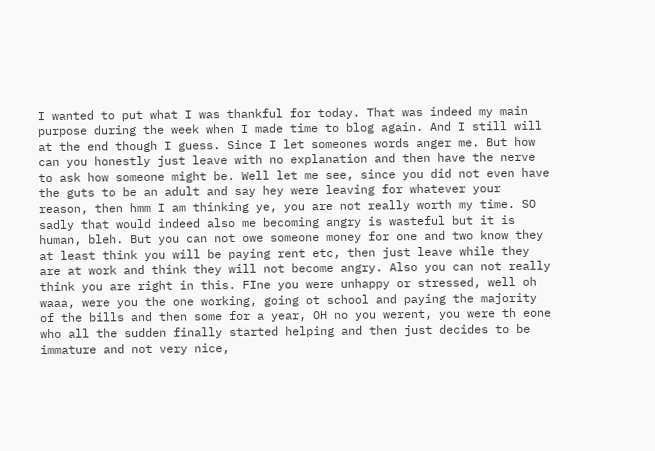I wanted to put what I was thankful for today. That was indeed my main purpose during the week when I made time to blog again. And I still will at the end though I guess. Since I let someones words anger me. But how can you honestly just leave with no explanation and then have the nerve to ask how someone might be. Well let me see, since you did not even have the guts to be an adult and say hey were leaving for whatever your reason, then hmm I am thinking ye, you are not really worth my time. SO sadly that would indeed also me becoming angry is wasteful but it is human, bleh. But you can not owe someone money for one and two know they at least think you will be paying rent etc, then just leave while they are at work and think they will not become angry. Also you can not really think you are right in this. FIne you were unhappy or stressed, well oh waaa, were you the one working, going ot school and paying the majority of the bills and then some for a year, OH no you werent, you were th eone who all the sudden finally started helping and then just decides to be immature and not very nice,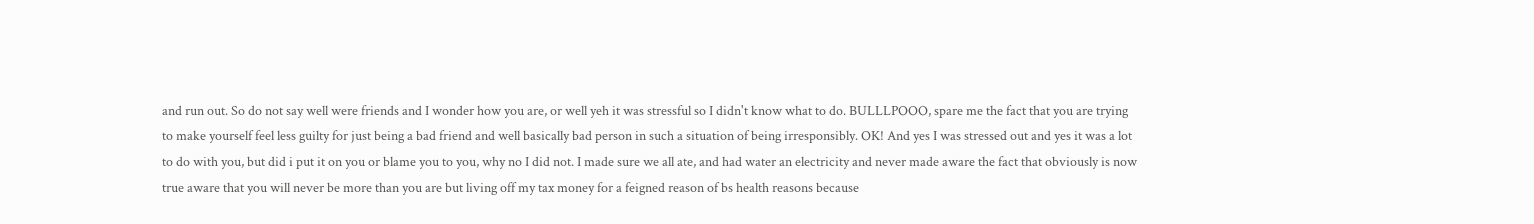and run out. So do not say well were friends and I wonder how you are, or well yeh it was stressful so I didn't know what to do. BULLLPOOO, spare me the fact that you are trying to make yourself feel less guilty for just being a bad friend and well basically bad person in such a situation of being irresponsibly. OK! And yes I was stressed out and yes it was a lot to do with you, but did i put it on you or blame you to you, why no I did not. I made sure we all ate, and had water an electricity and never made aware the fact that obviously is now true aware that you will never be more than you are but living off my tax money for a feigned reason of bs health reasons because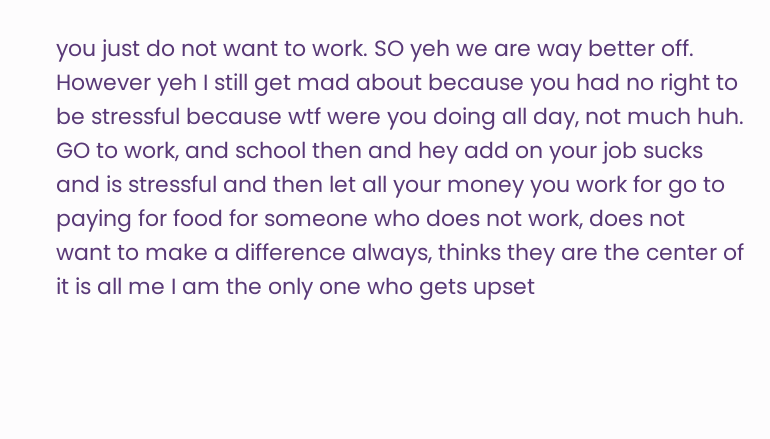you just do not want to work. SO yeh we are way better off. However yeh I still get mad about because you had no right to be stressful because wtf were you doing all day, not much huh. GO to work, and school then and hey add on your job sucks and is stressful and then let all your money you work for go to paying for food for someone who does not work, does not want to make a difference always, thinks they are the center of it is all me I am the only one who gets upset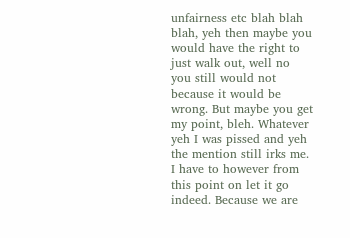unfairness etc blah blah blah, yeh then maybe you would have the right to just walk out, well no you still would not because it would be wrong. But maybe you get my point, bleh. Whatever yeh I was pissed and yeh the mention still irks me. I have to however from this point on let it go indeed. Because we are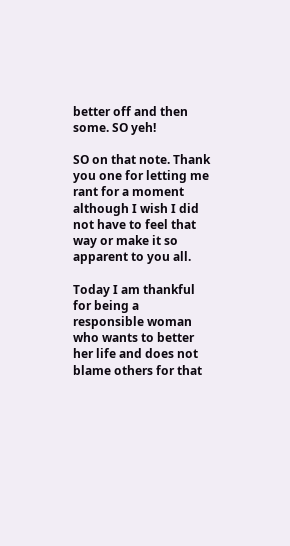better off and then some. SO yeh!

SO on that note. Thank you one for letting me rant for a moment although I wish I did not have to feel that way or make it so apparent to you all.

Today I am thankful for being a responsible woman who wants to better her life and does not blame others for that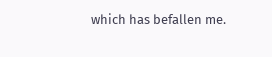which has befallen me.